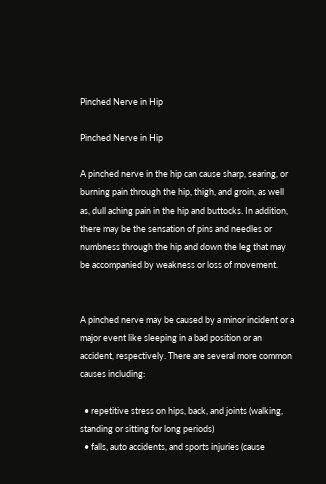Pinched Nerve in Hip

Pinched Nerve in Hip

A pinched nerve in the hip can cause sharp, searing, or burning pain through the hip, thigh, and groin, as well as, dull aching pain in the hip and buttocks. In addition, there may be the sensation of pins and needles or numbness through the hip and down the leg that may be accompanied by weakness or loss of movement.


A pinched nerve may be caused by a minor incident or a major event like sleeping in a bad position or an accident, respectively. There are several more common causes including:

  • repetitive stress on hips, back, and joints (walking, standing or sitting for long periods)
  • falls, auto accidents, and sports injuries (cause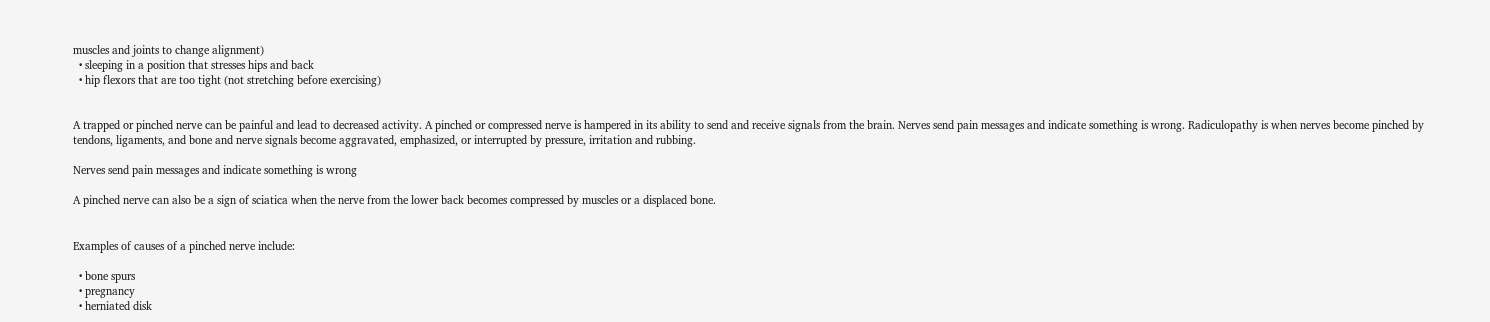muscles and joints to change alignment)
  • sleeping in a position that stresses hips and back
  • hip flexors that are too tight (not stretching before exercising)


A trapped or pinched nerve can be painful and lead to decreased activity. A pinched or compressed nerve is hampered in its ability to send and receive signals from the brain. Nerves send pain messages and indicate something is wrong. Radiculopathy is when nerves become pinched by tendons, ligaments, and bone and nerve signals become aggravated, emphasized, or interrupted by pressure, irritation and rubbing.

Nerves send pain messages and indicate something is wrong

A pinched nerve can also be a sign of sciatica when the nerve from the lower back becomes compressed by muscles or a displaced bone.


Examples of causes of a pinched nerve include:

  • bone spurs
  • pregnancy
  • herniated disk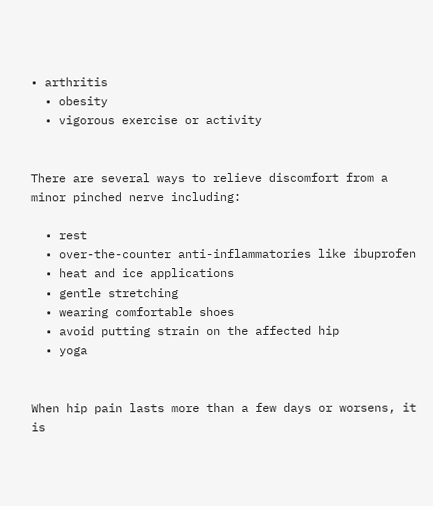• arthritis
  • obesity
  • vigorous exercise or activity


There are several ways to relieve discomfort from a minor pinched nerve including:

  • rest
  • over-the-counter anti-inflammatories like ibuprofen
  • heat and ice applications
  • gentle stretching
  • wearing comfortable shoes
  • avoid putting strain on the affected hip
  • yoga


When hip pain lasts more than a few days or worsens, it is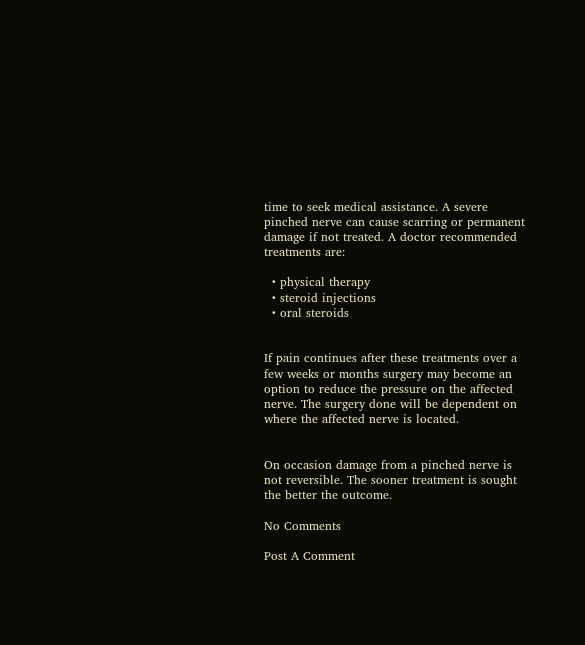time to seek medical assistance. A severe pinched nerve can cause scarring or permanent damage if not treated. A doctor recommended treatments are:

  • physical therapy
  • steroid injections
  • oral steroids


If pain continues after these treatments over a few weeks or months surgery may become an option to reduce the pressure on the affected nerve. The surgery done will be dependent on where the affected nerve is located.


On occasion damage from a pinched nerve is not reversible. The sooner treatment is sought the better the outcome.

No Comments

Post A Comment